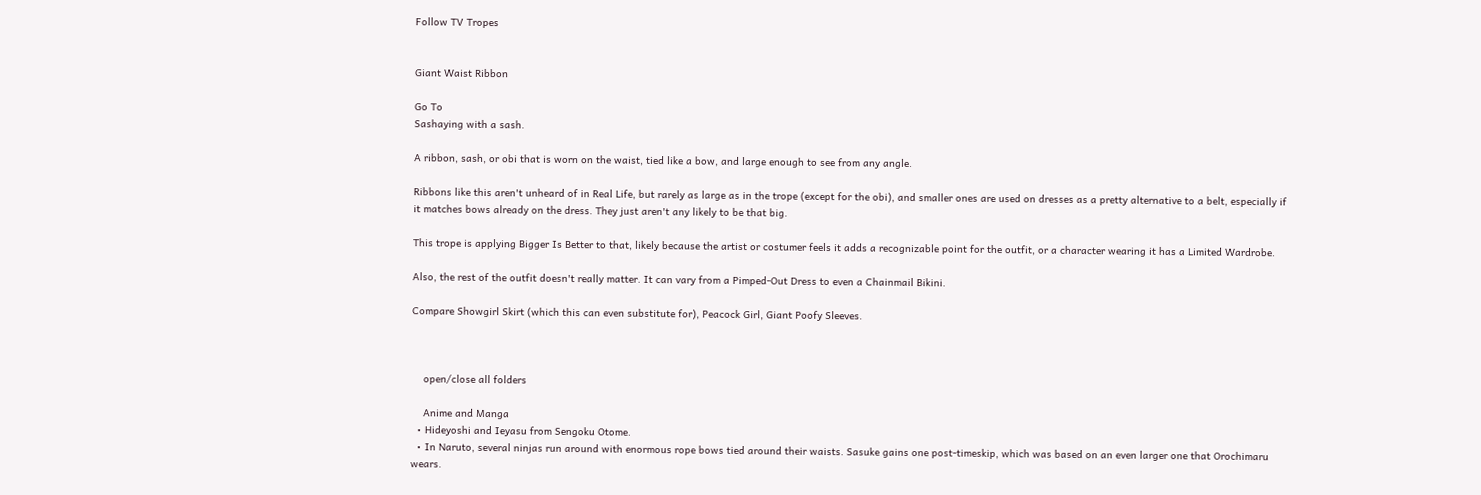Follow TV Tropes


Giant Waist Ribbon

Go To
Sashaying with a sash.

A ribbon, sash, or obi that is worn on the waist, tied like a bow, and large enough to see from any angle.

Ribbons like this aren't unheard of in Real Life, but rarely as large as in the trope (except for the obi), and smaller ones are used on dresses as a pretty alternative to a belt, especially if it matches bows already on the dress. They just aren't any likely to be that big.

This trope is applying Bigger Is Better to that, likely because the artist or costumer feels it adds a recognizable point for the outfit, or a character wearing it has a Limited Wardrobe.

Also, the rest of the outfit doesn't really matter. It can vary from a Pimped-Out Dress to even a Chainmail Bikini.

Compare Showgirl Skirt (which this can even substitute for), Peacock Girl, Giant Poofy Sleeves.



    open/close all folders

    Anime and Manga
  • Hideyoshi and Ieyasu from Sengoku Otome.
  • In Naruto, several ninjas run around with enormous rope bows tied around their waists. Sasuke gains one post-timeskip, which was based on an even larger one that Orochimaru wears.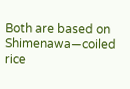Both are based on Shimenawa—coiled rice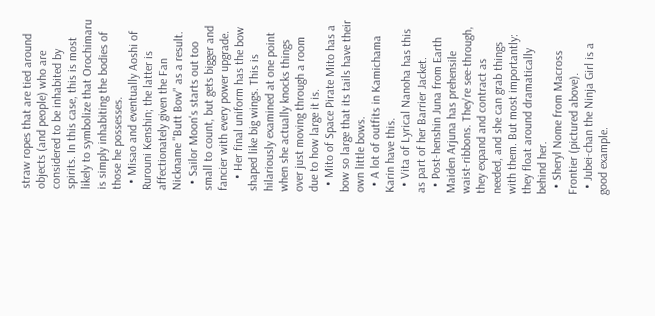straw ropes that are tied around objects (and people) who are considered to be inhabited by spirits. In this case, this is most likely to symbolize that Orochimaru is simply inhabiting the bodies of those he possesses.
  • Misao and eventually Aoshi of Rurouni Kenshin; the latter is affectionately given the Fan Nickname "Butt Bow" as a result.
  • Sailor Moon's starts out too small to count, but gets bigger and fancier with every power upgrade.
    • Her final uniform has the bow shaped like big wings. This is hilariously examined at one point when she actually knocks things over just moving through a room due to how large it is.
  • Mito of Space Pirate Mito has a bow so large that its tails have their own little bows.
  • A lot of outfits in Kamichama Karin have this.
  • Vita of Lyrical Nanoha has this as part of her Barrier Jacket.
  • Post-henshin Juna from Earth Maiden Arjuna has prehensile waist-ribbons. They're see-through, they expand and contract as needed, and she can grab things with them. But most importantly: they float around dramatically behind her.
  • Sheryl Nome from Macross Frontier (pictured above).
  • Jubei-chan the Ninja Girl is a good example.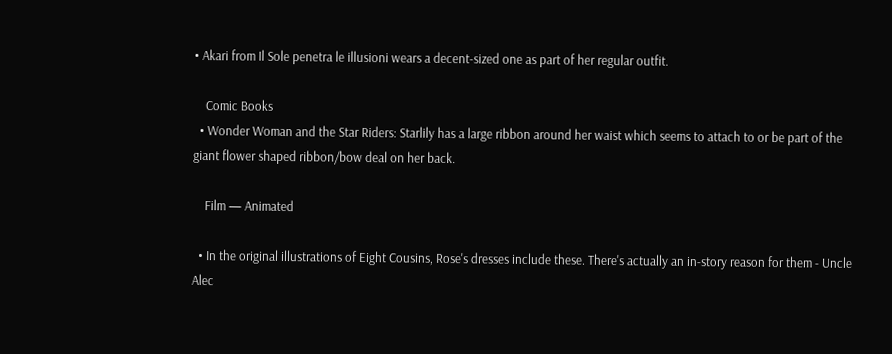• Akari from Il Sole penetra le illusioni wears a decent-sized one as part of her regular outfit.

    Comic Books
  • Wonder Woman and the Star Riders: Starlily has a large ribbon around her waist which seems to attach to or be part of the giant flower shaped ribbon/bow deal on her back.

    Film — Animated

  • In the original illustrations of Eight Cousins, Rose's dresses include these. There's actually an in-story reason for them - Uncle Alec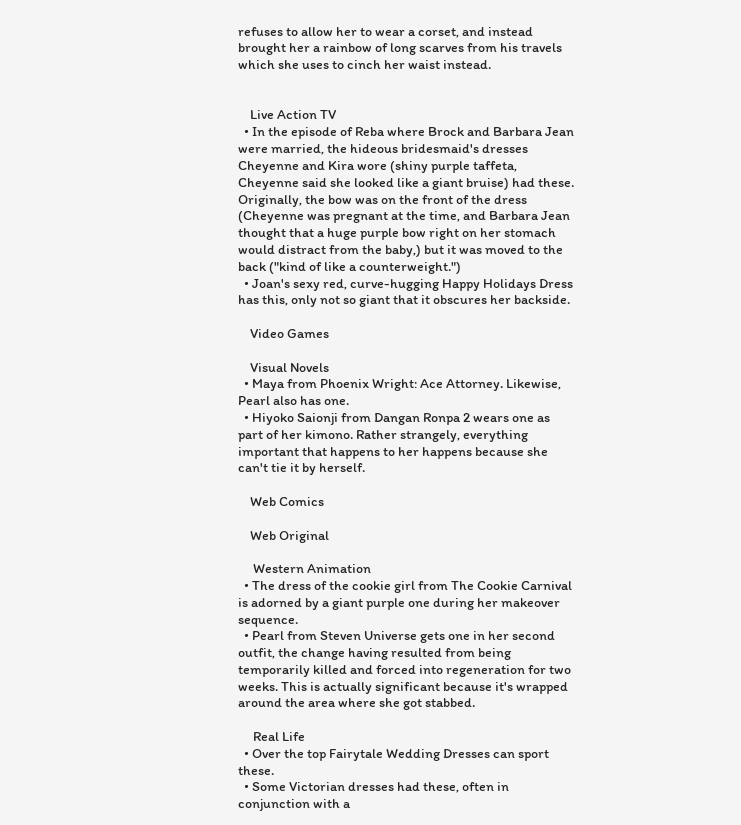refuses to allow her to wear a corset, and instead brought her a rainbow of long scarves from his travels which she uses to cinch her waist instead.


    Live Action TV
  • In the episode of Reba where Brock and Barbara Jean were married, the hideous bridesmaid's dresses Cheyenne and Kira wore (shiny purple taffeta, Cheyenne said she looked like a giant bruise) had these. Originally, the bow was on the front of the dress (Cheyenne was pregnant at the time, and Barbara Jean thought that a huge purple bow right on her stomach would distract from the baby,) but it was moved to the back ("kind of like a counterweight.")
  • Joan's sexy red, curve-hugging Happy Holidays Dress has this, only not so giant that it obscures her backside.

    Video Games

    Visual Novels
  • Maya from Phoenix Wright: Ace Attorney. Likewise, Pearl also has one.
  • Hiyoko Saionji from Dangan Ronpa 2 wears one as part of her kimono. Rather strangely, everything important that happens to her happens because she can't tie it by herself.

    Web Comics

    Web Original

     Western Animation
  • The dress of the cookie girl from The Cookie Carnival is adorned by a giant purple one during her makeover sequence.
  • Pearl from Steven Universe gets one in her second outfit, the change having resulted from being temporarily killed and forced into regeneration for two weeks. This is actually significant because it's wrapped around the area where she got stabbed.

     Real Life
  • Over the top Fairytale Wedding Dresses can sport these.
  • Some Victorian dresses had these, often in conjunction with a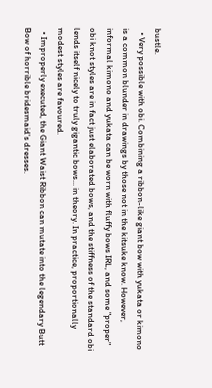bustle.
  • Very possible with obi. Combining a ribbon-like giant bow with yukata or kimono is a common blunder in drawings by those not in the kitsuke know. However, informal kimono and yukata can be worn with fluffy bows IRL, and some "proper" obi knot styles are in fact just elaborated bows, and the stiffness of the standard obi lends itself nicely to truly gigantic bows... in theory. In practice, proportionally modest styles are favoured.
  • Improperly executed, the Giant Waist Ribbon can mutate into the legendary Butt Bow of horrible bridesmaid's dresses.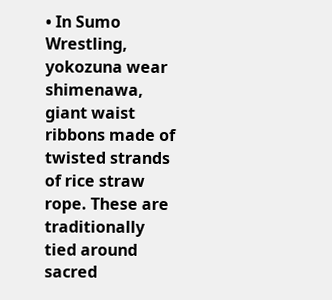• In Sumo Wrestling, yokozuna wear shimenawa, giant waist ribbons made of twisted strands of rice straw rope. These are traditionally tied around sacred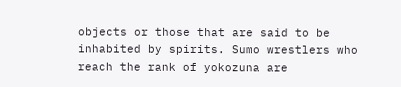objects or those that are said to be inhabited by spirits. Sumo wrestlers who reach the rank of yokozuna are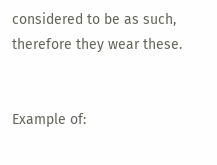considered to be as such, therefore they wear these.


Example of: